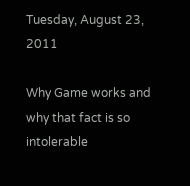Tuesday, August 23, 2011

Why Game works and why that fact is so intolerable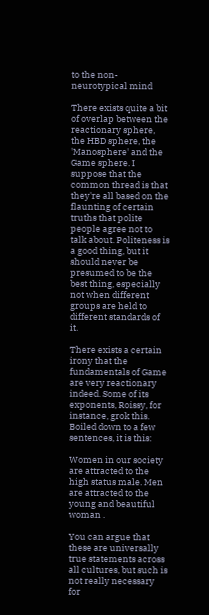to the non-neurotypical mind

There exists quite a bit of overlap between the reactionary sphere, the HBD sphere, the 'Manosphere' and the Game sphere. I suppose that the common thread is that they're all based on the flaunting of certain truths that polite people agree not to talk about. Politeness is a good thing, but it should never be presumed to be the best thing, especially not when different groups are held to different standards of it.

There exists a certain irony that the fundamentals of Game are very reactionary indeed. Some of its exponents, Roissy, for instance, grok this. Boiled down to a few sentences, it is this:

Women in our society are attracted to the high status male. Men are attracted to the young and beautiful woman .

You can argue that these are universally true statements across all cultures, but such is not really necessary for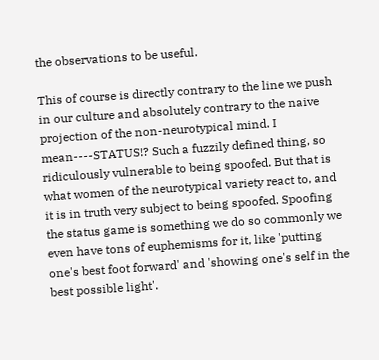the observations to be useful.

This of course is directly contrary to the line we push in our culture and absolutely contrary to the naive projection of the non-neurotypical mind. I mean----STATUS!? Such a fuzzily defined thing, so ridiculously vulnerable to being spoofed. But that is what women of the neurotypical variety react to, and it is in truth very subject to being spoofed. Spoofing the status game is something we do so commonly we even have tons of euphemisms for it, like 'putting one's best foot forward' and 'showing one's self in the best possible light'.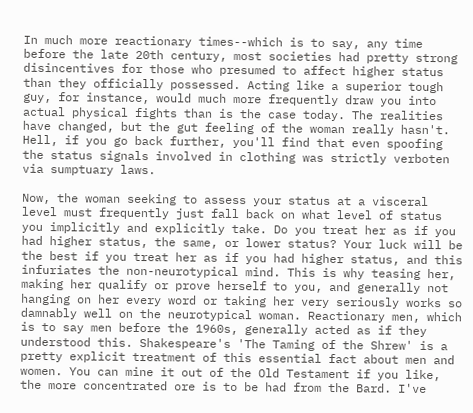In much more reactionary times--which is to say, any time before the late 20th century, most societies had pretty strong disincentives for those who presumed to affect higher status than they officially possessed. Acting like a superior tough guy, for instance, would much more frequently draw you into actual physical fights than is the case today. The realities have changed, but the gut feeling of the woman really hasn't. Hell, if you go back further, you'll find that even spoofing the status signals involved in clothing was strictly verboten via sumptuary laws.

Now, the woman seeking to assess your status at a visceral level must frequently just fall back on what level of status you implicitly and explicitly take. Do you treat her as if you had higher status, the same, or lower status? Your luck will be the best if you treat her as if you had higher status, and this infuriates the non-neurotypical mind. This is why teasing her, making her qualify or prove herself to you, and generally not hanging on her every word or taking her very seriously works so damnably well on the neurotypical woman. Reactionary men, which is to say men before the 1960s, generally acted as if they understood this. Shakespeare's 'The Taming of the Shrew' is a pretty explicit treatment of this essential fact about men and women. You can mine it out of the Old Testament if you like, the more concentrated ore is to be had from the Bard. I've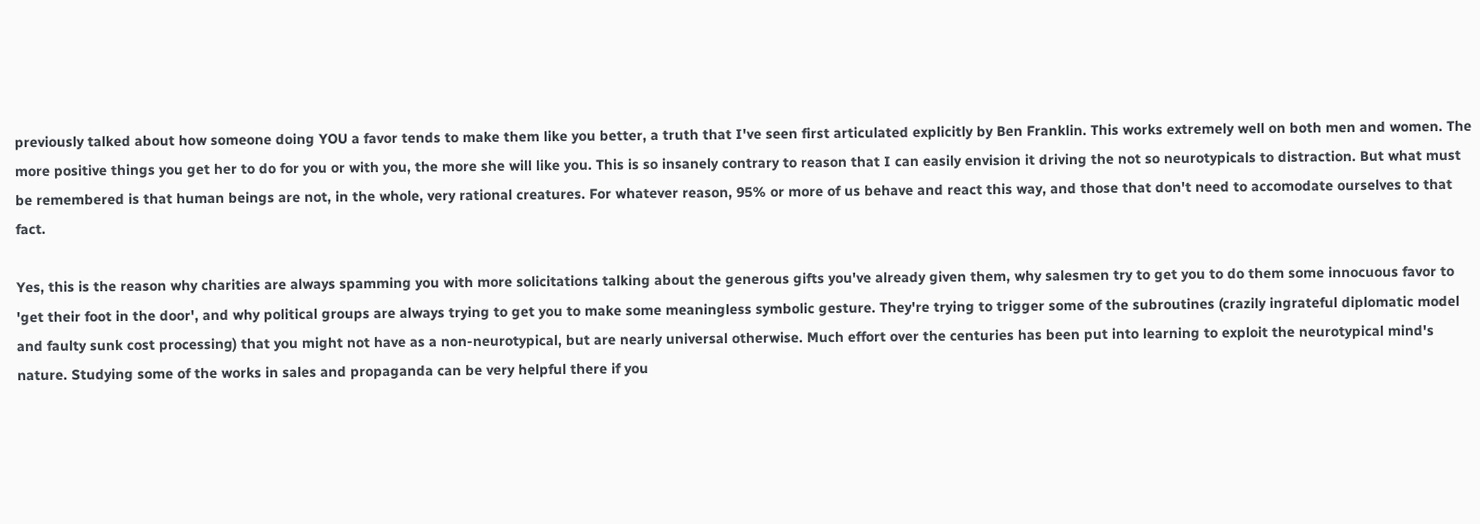previously talked about how someone doing YOU a favor tends to make them like you better, a truth that I've seen first articulated explicitly by Ben Franklin. This works extremely well on both men and women. The more positive things you get her to do for you or with you, the more she will like you. This is so insanely contrary to reason that I can easily envision it driving the not so neurotypicals to distraction. But what must be remembered is that human beings are not, in the whole, very rational creatures. For whatever reason, 95% or more of us behave and react this way, and those that don't need to accomodate ourselves to that fact.

Yes, this is the reason why charities are always spamming you with more solicitations talking about the generous gifts you've already given them, why salesmen try to get you to do them some innocuous favor to 'get their foot in the door', and why political groups are always trying to get you to make some meaningless symbolic gesture. They're trying to trigger some of the subroutines (crazily ingrateful diplomatic model and faulty sunk cost processing) that you might not have as a non-neurotypical, but are nearly universal otherwise. Much effort over the centuries has been put into learning to exploit the neurotypical mind's nature. Studying some of the works in sales and propaganda can be very helpful there if you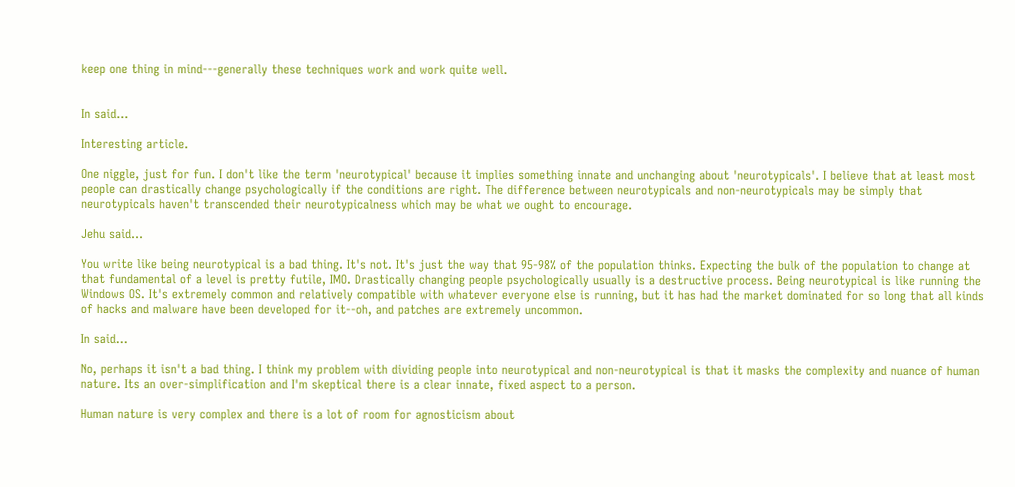keep one thing in mind---generally these techniques work and work quite well.


In said...

Interesting article.

One niggle, just for fun. I don't like the term 'neurotypical' because it implies something innate and unchanging about 'neurotypicals'. I believe that at least most people can drastically change psychologically if the conditions are right. The difference between neurotypicals and non-neurotypicals may be simply that neurotypicals haven't transcended their neurotypicalness which may be what we ought to encourage.

Jehu said...

You write like being neurotypical is a bad thing. It's not. It's just the way that 95-98% of the population thinks. Expecting the bulk of the population to change at that fundamental of a level is pretty futile, IMO. Drastically changing people psychologically usually is a destructive process. Being neurotypical is like running the Windows OS. It's extremely common and relatively compatible with whatever everyone else is running, but it has had the market dominated for so long that all kinds of hacks and malware have been developed for it--oh, and patches are extremely uncommon.

In said...

No, perhaps it isn't a bad thing. I think my problem with dividing people into neurotypical and non-neurotypical is that it masks the complexity and nuance of human nature. Its an over-simplification and I'm skeptical there is a clear innate, fixed aspect to a person.

Human nature is very complex and there is a lot of room for agnosticism about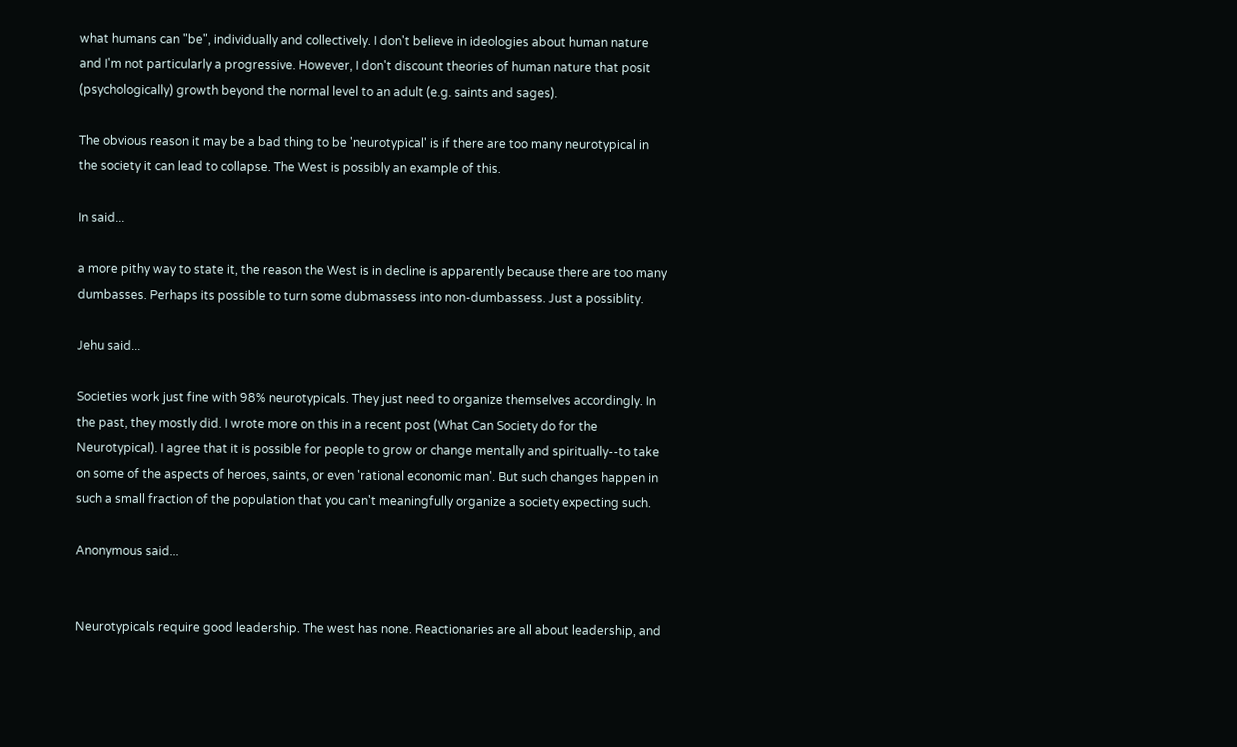what humans can "be", individually and collectively. I don't believe in ideologies about human nature and I'm not particularly a progressive. However, I don't discount theories of human nature that posit (psychologically) growth beyond the normal level to an adult (e.g. saints and sages).

The obvious reason it may be a bad thing to be 'neurotypical' is if there are too many neurotypical in the society it can lead to collapse. The West is possibly an example of this.

In said...

a more pithy way to state it, the reason the West is in decline is apparently because there are too many dumbasses. Perhaps its possible to turn some dubmassess into non-dumbassess. Just a possiblity.

Jehu said...

Societies work just fine with 98% neurotypicals. They just need to organize themselves accordingly. In the past, they mostly did. I wrote more on this in a recent post (What Can Society do for the Neurotypical). I agree that it is possible for people to grow or change mentally and spiritually--to take on some of the aspects of heroes, saints, or even 'rational economic man'. But such changes happen in such a small fraction of the population that you can't meaningfully organize a society expecting such.

Anonymous said...


Neurotypicals require good leadership. The west has none. Reactionaries are all about leadership, and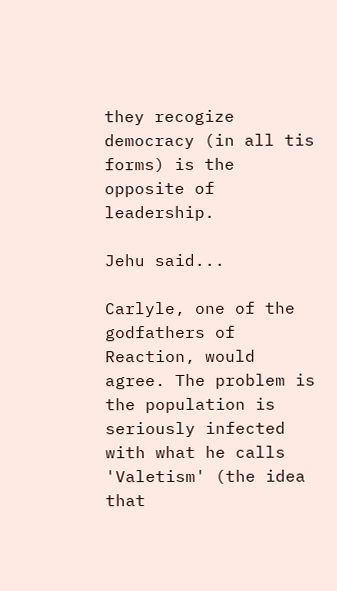they recogize democracy (in all tis forms) is the opposite of leadership.

Jehu said...

Carlyle, one of the godfathers of Reaction, would agree. The problem is the population is seriously infected with what he calls 'Valetism' (the idea that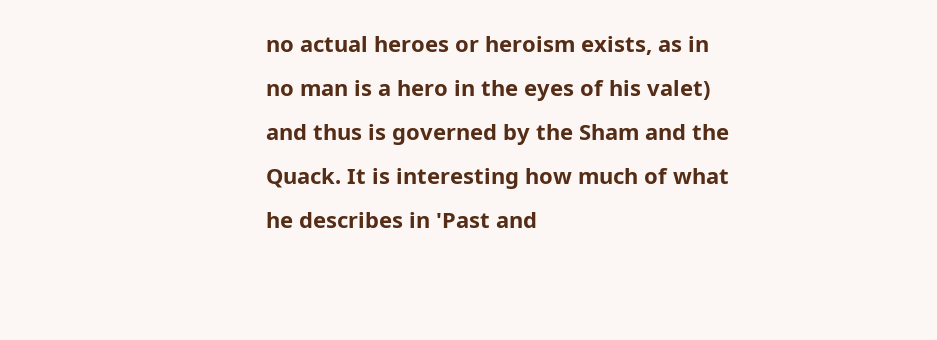no actual heroes or heroism exists, as in no man is a hero in the eyes of his valet) and thus is governed by the Sham and the Quack. It is interesting how much of what he describes in 'Past and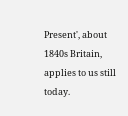Present', about 1840s Britain, applies to us still today.